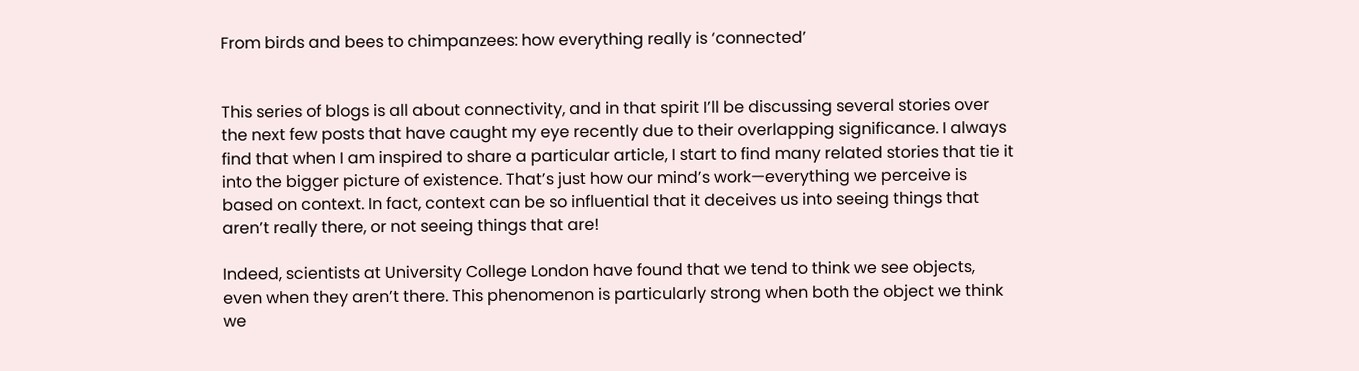From birds and bees to chimpanzees: how everything really is ‘connected’


This series of blogs is all about connectivity, and in that spirit I’ll be discussing several stories over the next few posts that have caught my eye recently due to their overlapping significance. I always find that when I am inspired to share a particular article, I start to find many related stories that tie it into the bigger picture of existence. That’s just how our mind’s work—everything we perceive is based on context. In fact, context can be so influential that it deceives us into seeing things that aren’t really there, or not seeing things that are!

Indeed, scientists at University College London have found that we tend to think we see objects, even when they aren’t there. This phenomenon is particularly strong when both the object we think we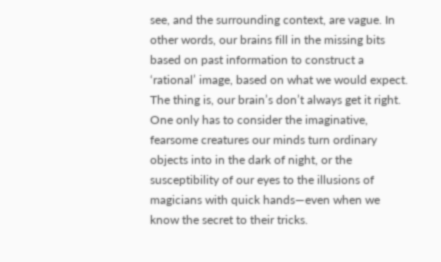see, and the surrounding context, are vague. In other words, our brains fill in the missing bits based on past information to construct a ‘rational’ image, based on what we would expect. The thing is, our brain’s don’t always get it right. One only has to consider the imaginative, fearsome creatures our minds turn ordinary objects into in the dark of night, or the susceptibility of our eyes to the illusions of magicians with quick hands—even when we know the secret to their tricks.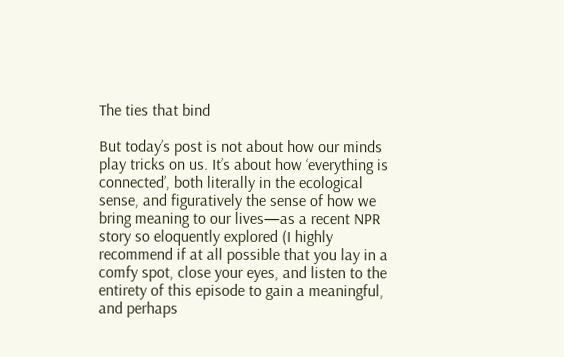The ties that bind

But today’s post is not about how our minds play tricks on us. It’s about how ‘everything is connected’, both literally in the ecological sense, and figuratively the sense of how we bring meaning to our lives—as a recent NPR story so eloquently explored (I highly recommend if at all possible that you lay in a comfy spot, close your eyes, and listen to the entirety of this episode to gain a meaningful, and perhaps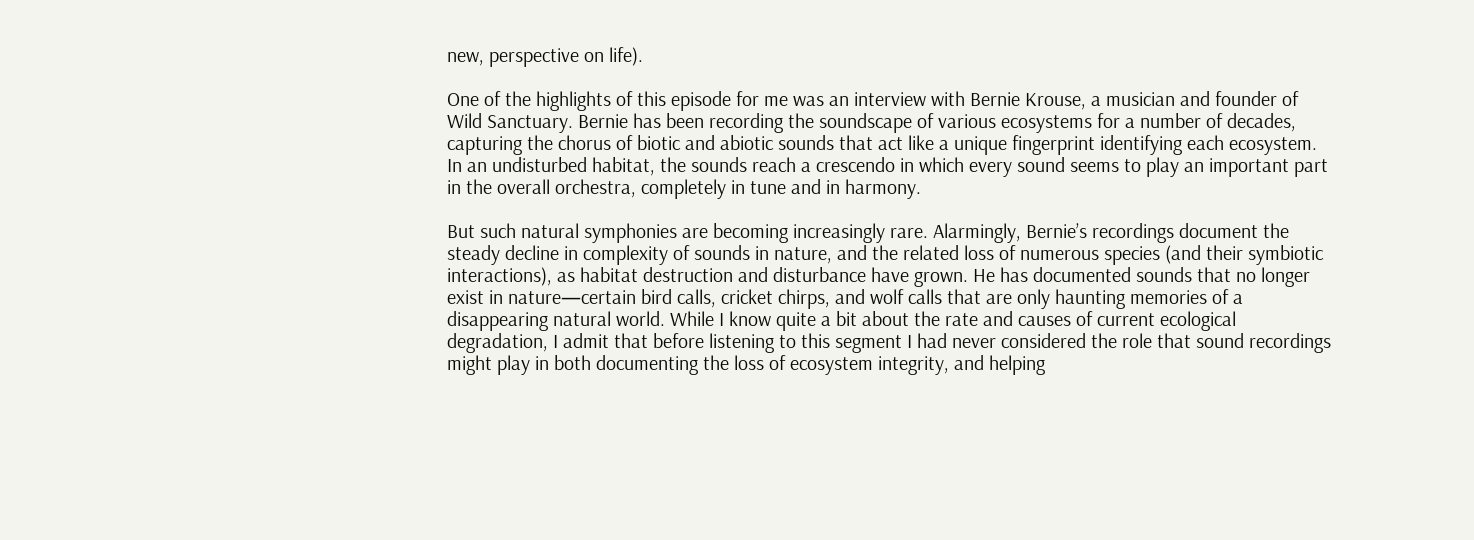new, perspective on life).

One of the highlights of this episode for me was an interview with Bernie Krouse, a musician and founder of Wild Sanctuary. Bernie has been recording the soundscape of various ecosystems for a number of decades, capturing the chorus of biotic and abiotic sounds that act like a unique fingerprint identifying each ecosystem. In an undisturbed habitat, the sounds reach a crescendo in which every sound seems to play an important part in the overall orchestra, completely in tune and in harmony.

But such natural symphonies are becoming increasingly rare. Alarmingly, Bernie’s recordings document the steady decline in complexity of sounds in nature, and the related loss of numerous species (and their symbiotic interactions), as habitat destruction and disturbance have grown. He has documented sounds that no longer exist in nature—certain bird calls, cricket chirps, and wolf calls that are only haunting memories of a disappearing natural world. While I know quite a bit about the rate and causes of current ecological degradation, I admit that before listening to this segment I had never considered the role that sound recordings might play in both documenting the loss of ecosystem integrity, and helping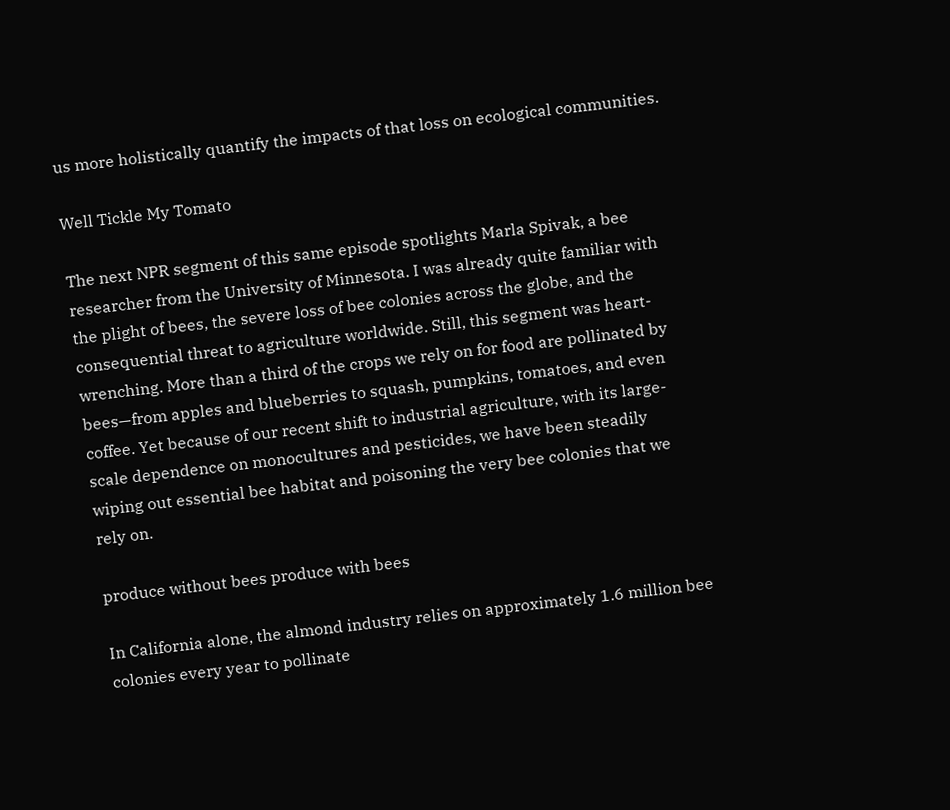us more holistically quantify the impacts of that loss on ecological communities.

Well Tickle My Tomato

The next NPR segment of this same episode spotlights Marla Spivak, a bee researcher from the University of Minnesota. I was already quite familiar with the plight of bees, the severe loss of bee colonies across the globe, and the consequential threat to agriculture worldwide. Still, this segment was heart-wrenching. More than a third of the crops we rely on for food are pollinated by bees—from apples and blueberries to squash, pumpkins, tomatoes, and even coffee. Yet because of our recent shift to industrial agriculture, with its large-scale dependence on monocultures and pesticides, we have been steadily wiping out essential bee habitat and poisoning the very bee colonies that we rely on.

produce without bees produce with bees

In California alone, the almond industry relies on approximately 1.6 million bee colonies every year to pollinate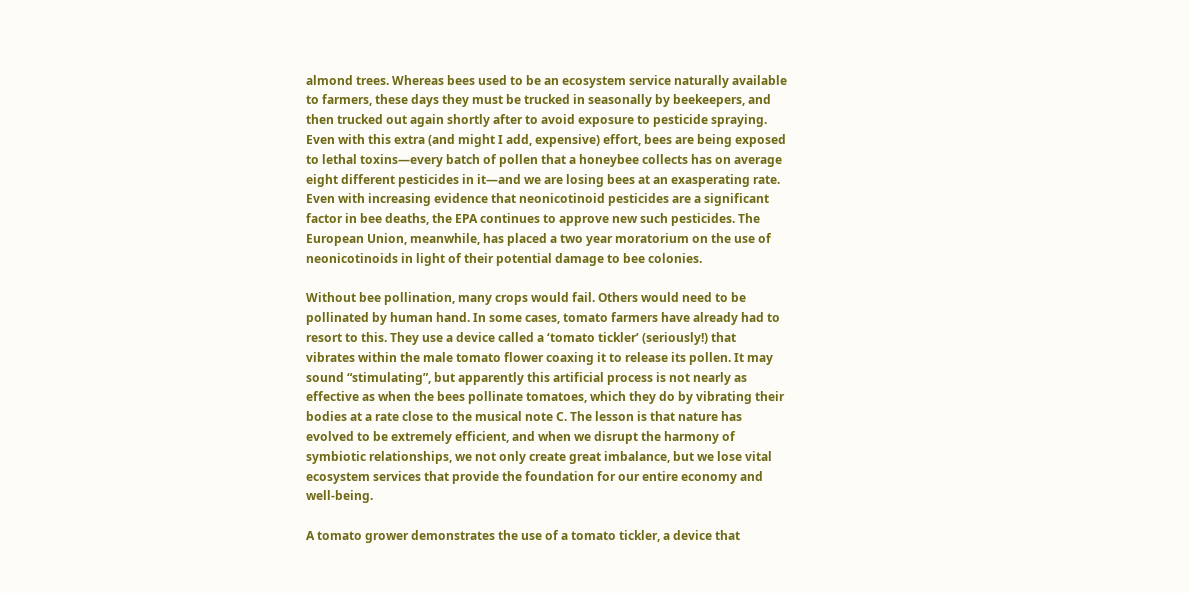almond trees. Whereas bees used to be an ecosystem service naturally available to farmers, these days they must be trucked in seasonally by beekeepers, and then trucked out again shortly after to avoid exposure to pesticide spraying. Even with this extra (and might I add, expensive) effort, bees are being exposed to lethal toxins—every batch of pollen that a honeybee collects has on average eight different pesticides in it—and we are losing bees at an exasperating rate. Even with increasing evidence that neonicotinoid pesticides are a significant factor in bee deaths, the EPA continues to approve new such pesticides. The European Union, meanwhile, has placed a two year moratorium on the use of neonicotinoids in light of their potential damage to bee colonies.

Without bee pollination, many crops would fail. Others would need to be pollinated by human hand. In some cases, tomato farmers have already had to resort to this. They use a device called a ‘tomato tickler’ (seriously!) that vibrates within the male tomato flower coaxing it to release its pollen. It may sound “stimulating”, but apparently this artificial process is not nearly as effective as when the bees pollinate tomatoes, which they do by vibrating their bodies at a rate close to the musical note C. The lesson is that nature has evolved to be extremely efficient, and when we disrupt the harmony of symbiotic relationships, we not only create great imbalance, but we lose vital ecosystem services that provide the foundation for our entire economy and well-being.

A tomato grower demonstrates the use of a tomato tickler, a device that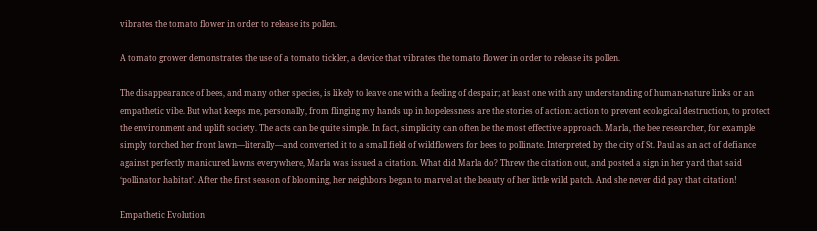vibrates the tomato flower in order to release its pollen.

A tomato grower demonstrates the use of a tomato tickler, a device that vibrates the tomato flower in order to release its pollen.

The disappearance of bees, and many other species, is likely to leave one with a feeling of despair; at least one with any understanding of human-nature links or an empathetic vibe. But what keeps me, personally, from flinging my hands up in hopelessness are the stories of action: action to prevent ecological destruction, to protect the environment and uplift society. The acts can be quite simple. In fact, simplicity can often be the most effective approach. Marla, the bee researcher, for example simply torched her front lawn—literally—and converted it to a small field of wildflowers for bees to pollinate. Interpreted by the city of St. Paul as an act of defiance against perfectly manicured lawns everywhere, Marla was issued a citation. What did Marla do? Threw the citation out, and posted a sign in her yard that said ‘pollinator habitat’. After the first season of blooming, her neighbors began to marvel at the beauty of her little wild patch. And she never did pay that citation!

Empathetic Evolution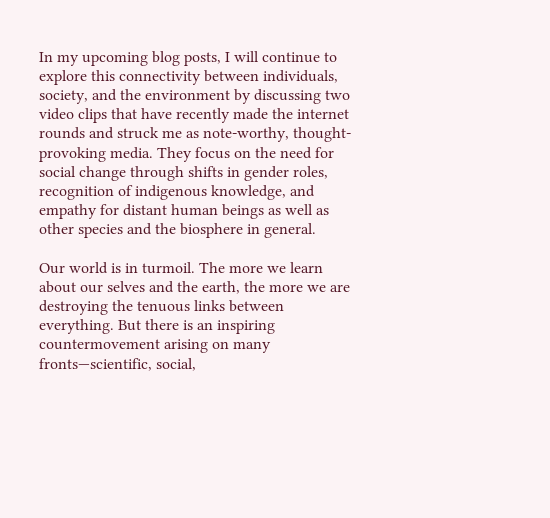In my upcoming blog posts, I will continue to explore this connectivity between individuals, society, and the environment by discussing two video clips that have recently made the internet rounds and struck me as note-worthy, thought-provoking media. They focus on the need for social change through shifts in gender roles, recognition of indigenous knowledge, and empathy for distant human beings as well as other species and the biosphere in general.

Our world is in turmoil. The more we learn about our selves and the earth, the more we are destroying the tenuous links between everything. But there is an inspiring countermovement arising on many fronts—scientific, social,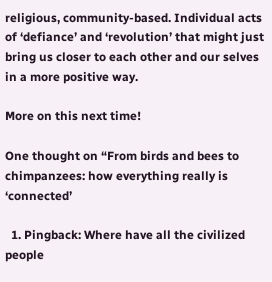religious, community-based. Individual acts of ‘defiance’ and ‘revolution’ that might just bring us closer to each other and our selves in a more positive way.

More on this next time!

One thought on “From birds and bees to chimpanzees: how everything really is ‘connected’

  1. Pingback: Where have all the civilized people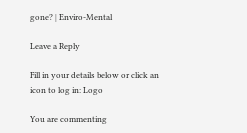gone? | Enviro-Mental

Leave a Reply

Fill in your details below or click an icon to log in: Logo

You are commenting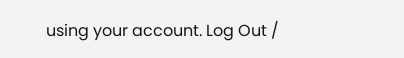using your account. Log Out /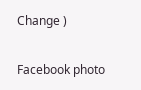Change )

Facebook photo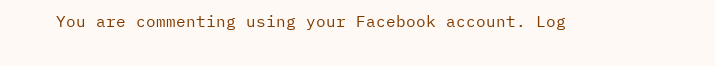You are commenting using your Facebook account. Log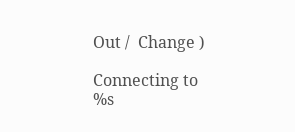Out /  Change )

Connecting to %s